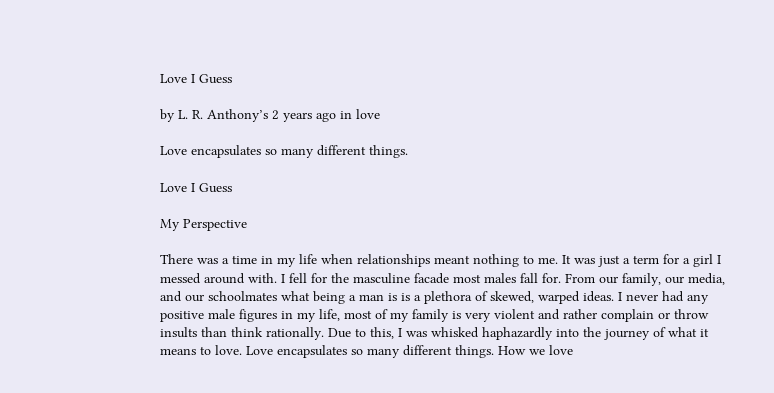Love I Guess

by L. R. Anthony’s 2 years ago in love

Love encapsulates so many different things.

Love I Guess

My Perspective

There was a time in my life when relationships meant nothing to me. It was just a term for a girl I messed around with. I fell for the masculine facade most males fall for. From our family, our media, and our schoolmates what being a man is is a plethora of skewed, warped ideas. I never had any positive male figures in my life, most of my family is very violent and rather complain or throw insults than think rationally. Due to this, I was whisked haphazardly into the journey of what it means to love. Love encapsulates so many different things. How we love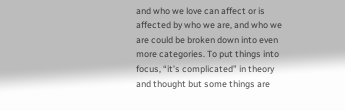and who we love can affect or is affected by who we are, and who we are could be broken down into even more categories. To put things into focus, “it’s complicated” in theory and thought but some things are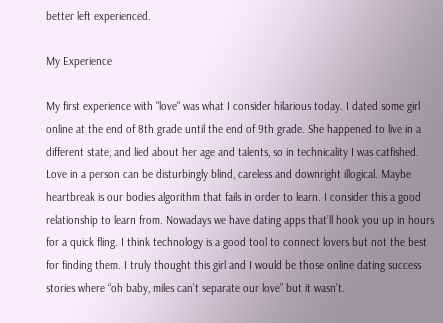better left experienced.

My Experience

My first experience with "love" was what I consider hilarious today. I dated some girl online at the end of 8th grade until the end of 9th grade. She happened to live in a different state, and lied about her age and talents, so in technicality I was catfished. Love in a person can be disturbingly blind, careless and downright illogical. Maybe heartbreak is our bodies algorithm that fails in order to learn. I consider this a good relationship to learn from. Nowadays we have dating apps that’ll hook you up in hours for a quick fling. I think technology is a good tool to connect lovers but not the best for finding them. I truly thought this girl and I would be those online dating success stories where “oh baby, miles can’t separate our love” but it wasn’t.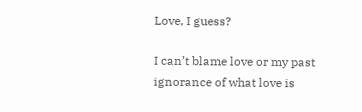Love, I guess?

I can’t blame love or my past ignorance of what love is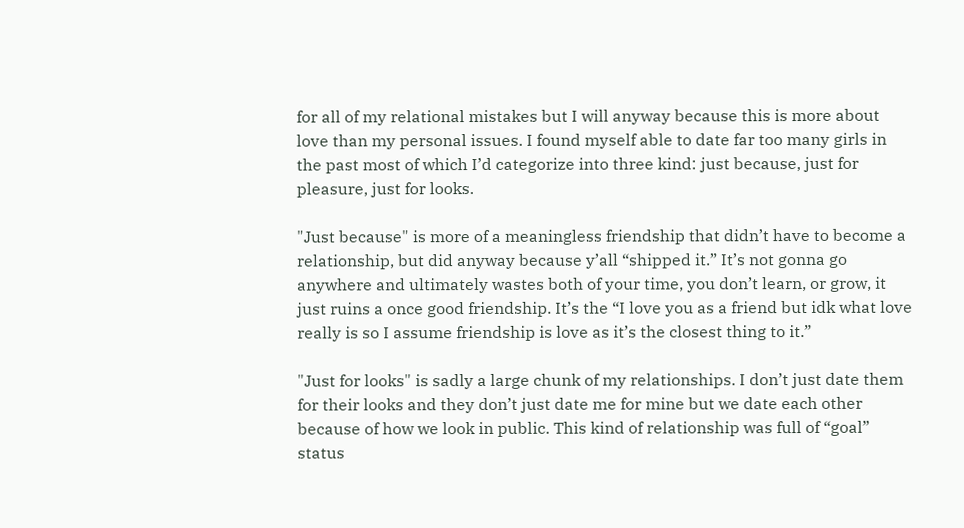for all of my relational mistakes but I will anyway because this is more about love than my personal issues. I found myself able to date far too many girls in the past most of which I’d categorize into three kind: just because, just for pleasure, just for looks.

"Just because" is more of a meaningless friendship that didn’t have to become a relationship, but did anyway because y’all “shipped it.” It’s not gonna go anywhere and ultimately wastes both of your time, you don’t learn, or grow, it just ruins a once good friendship. It’s the “I love you as a friend but idk what love really is so I assume friendship is love as it’s the closest thing to it.”

"Just for looks" is sadly a large chunk of my relationships. I don’t just date them for their looks and they don’t just date me for mine but we date each other because of how we look in public. This kind of relationship was full of “goal” status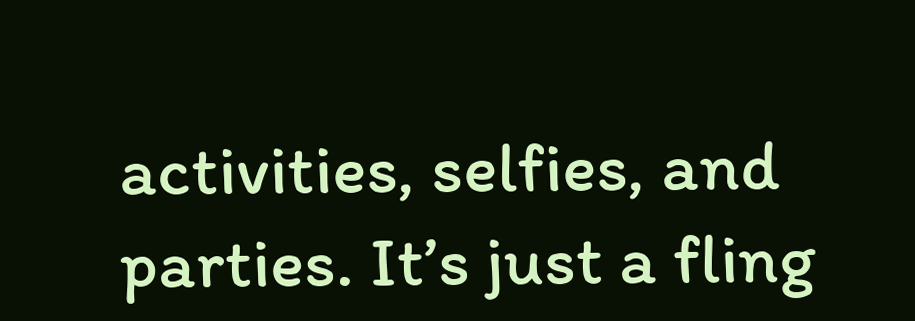activities, selfies, and parties. It’s just a fling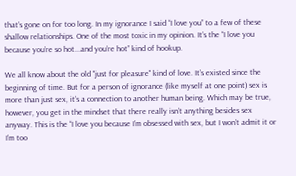that’s gone on for too long. In my ignorance I said “I love you” to a few of these shallow relationships. One of the most toxic in my opinion. It’s the “I love you because you’re so hot...and you’re hot” kind of hookup.

We all know about the old "just for pleasure" kind of love. It’s existed since the beginning of time. But for a person of ignorance (like myself at one point) sex is more than just sex, it’s a connection to another human being. Which may be true, however, you get in the mindset that there really isn’t anything besides sex anyway. This is the “I love you because I’m obsessed with sex, but I won’t admit it or I’m too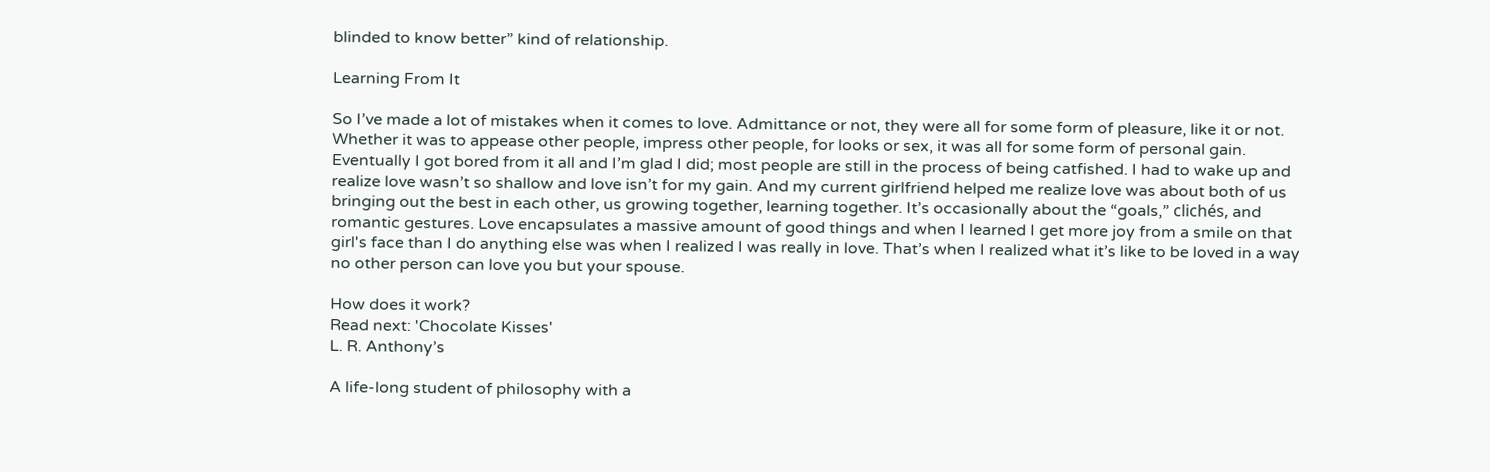blinded to know better” kind of relationship.

Learning From It

So I’ve made a lot of mistakes when it comes to love. Admittance or not, they were all for some form of pleasure, like it or not. Whether it was to appease other people, impress other people, for looks or sex, it was all for some form of personal gain. Eventually I got bored from it all and I’m glad I did; most people are still in the process of being catfished. I had to wake up and realize love wasn’t so shallow and love isn’t for my gain. And my current girlfriend helped me realize love was about both of us bringing out the best in each other, us growing together, learning together. It’s occasionally about the “goals,” clichés, and romantic gestures. Love encapsulates a massive amount of good things and when I learned I get more joy from a smile on that girl's face than I do anything else was when I realized I was really in love. That’s when I realized what it’s like to be loved in a way no other person can love you but your spouse.

How does it work?
Read next: 'Chocolate Kisses'
L. R. Anthony’s

A life-long student of philosophy with a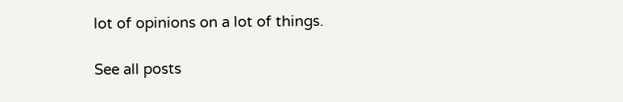lot of opinions on a lot of things.

See all posts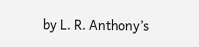by L. R. Anthony’s